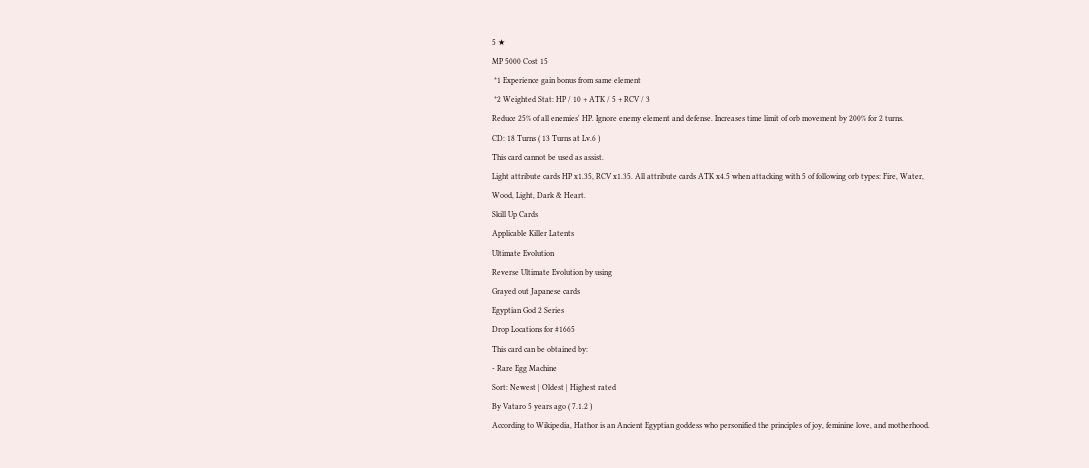5 ★
MP 5000 Cost 15
 *1 Experience gain bonus from same element
 *2 Weighted Stat: HP / 10 + ATK / 5 + RCV / 3
Reduce 25% of all enemies' HP. Ignore enemy element and defense. Increases time limit of orb movement by 200% for 2 turns.
CD: 18 Turns ( 13 Turns at Lv.6 )
This card cannot be used as assist.
Light attribute cards HP x1.35, RCV x1.35. All attribute cards ATK x4.5 when attacking with 5 of following orb types: Fire, Water, Wood, Light, Dark & Heart.
Skill Up Cards
Applicable Killer Latents
Ultimate Evolution
Reverse Ultimate Evolution by using
Grayed out Japanese cards
Egyptian God 2 Series
Drop Locations for #1665
This card can be obtained by:
- Rare Egg Machine
Sort: Newest | Oldest | Highest rated
By Vataro 5 years ago ( 7.1.2 )
According to Wikipedia, Hathor is an Ancient Egyptian goddess who personified the principles of joy, feminine love, and motherhood.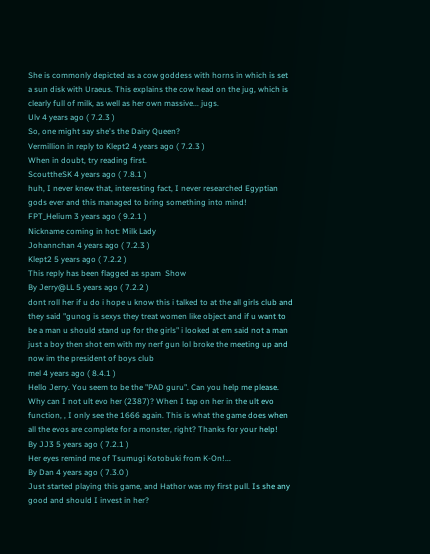She is commonly depicted as a cow goddess with horns in which is set a sun disk with Uraeus. This explains the cow head on the jug, which is clearly full of milk, as well as her own massive... jugs.
Ulv 4 years ago ( 7.2.3 )
So, one might say she's the Dairy Queen?
Vermillion in reply to Klept2 4 years ago ( 7.2.3 )
When in doubt, try reading first.
ScouttheSK 4 years ago ( 7.8.1 )
huh, I never knew that, interesting fact, I never researched Egyptian gods ever and this managed to bring something into mind!
FPT_Helium 3 years ago ( 9.2.1 )
Nickname coming in hot: Milk Lady
Johannchan 4 years ago ( 7.2.3 )
Klept2 5 years ago ( 7.2.2 )
This reply has been flagged as spam  Show
By Jerry@LL 5 years ago ( 7.2.2 )
dont roll her if u do i hope u know this i talked to at the all girls club and they said "gunog is sexys they treat women like object and if u want to be a man u should stand up for the girls" i looked at em said not a man just a boy then shot em with my nerf gun lol broke the meeting up and now im the president of boys club
mel 4 years ago ( 8.4.1 )
Hello Jerry. You seem to be the "PAD guru". Can you help me please. Why can I not ult evo her (2387)? When I tap on her in the ult evo function, , I only see the 1666 again. This is what the game does when all the evos are complete for a monster, right? Thanks for your help!
By JJ3 5 years ago ( 7.2.1 )
Her eyes remind me of Tsumugi Kotobuki from K-On!...
By Dan 4 years ago ( 7.3.0 )
Just started playing this game, and Hathor was my first pull. Is she any good and should I invest in her?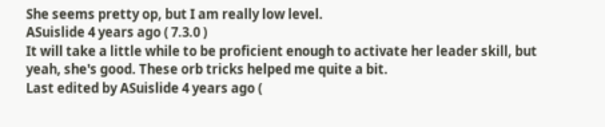She seems pretty op, but I am really low level.
ASuislide 4 years ago ( 7.3.0 )
It will take a little while to be proficient enough to activate her leader skill, but yeah, she's good. These orb tricks helped me quite a bit.
Last edited by ASuislide 4 years ago (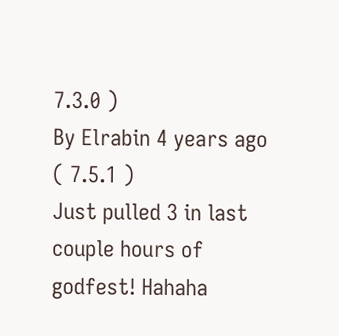7.3.0 )
By Elrabin 4 years ago ( 7.5.1 )
Just pulled 3 in last couple hours of godfest! Hahaha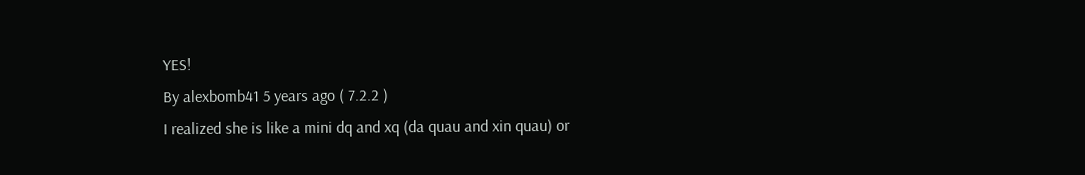YES!
By alexbomb41 5 years ago ( 7.2.2 )
I realized she is like a mini dq and xq (da quau and xin quau) or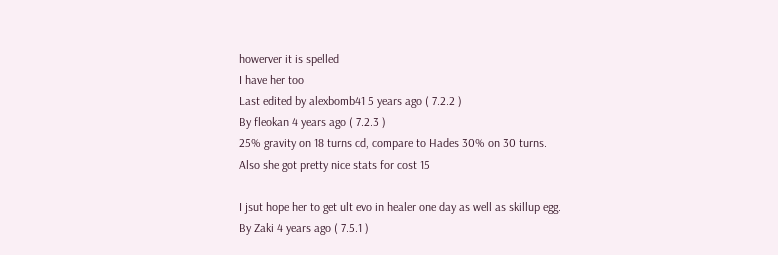howerver it is spelled
I have her too
Last edited by alexbomb41 5 years ago ( 7.2.2 )
By fleokan 4 years ago ( 7.2.3 )
25% gravity on 18 turns cd, compare to Hades 30% on 30 turns.
Also she got pretty nice stats for cost 15

I jsut hope her to get ult evo in healer one day as well as skillup egg.
By Zaki 4 years ago ( 7.5.1 )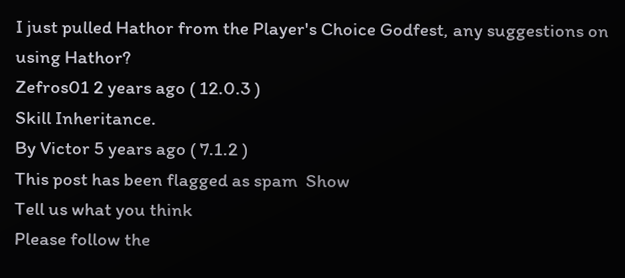I just pulled Hathor from the Player's Choice Godfest, any suggestions on using Hathor?
Zefros01 2 years ago ( 12.0.3 )
Skill Inheritance.
By Victor 5 years ago ( 7.1.2 )
This post has been flagged as spam  Show
Tell us what you think
Please follow the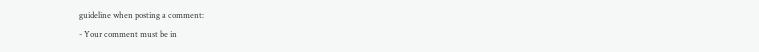guideline when posting a comment:
- Your comment must be in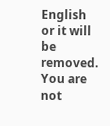English or it will be removed.
You are not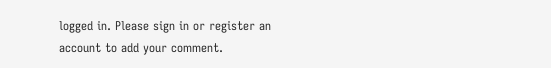logged in. Please sign in or register an account to add your comment.